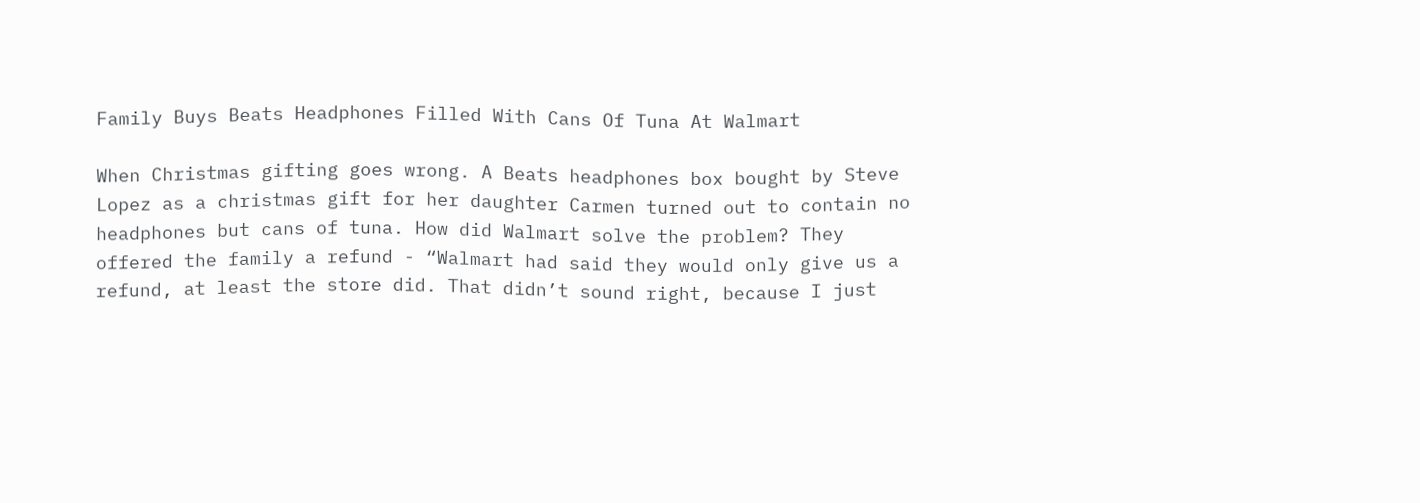Family Buys Beats Headphones Filled With Cans Of Tuna At Walmart

When Christmas gifting goes wrong. A Beats headphones box bought by Steve Lopez as a christmas gift for her daughter Carmen turned out to contain no headphones but cans of tuna. How did Walmart solve the problem? They offered the family a refund - “Walmart had said they would only give us a refund, at least the store did. That didn’t sound right, because I just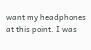want my headphones at this point. I was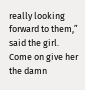really looking forward to them,” said the girl. Come on give her the damn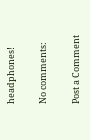headphones!

No comments:

Post a Comment